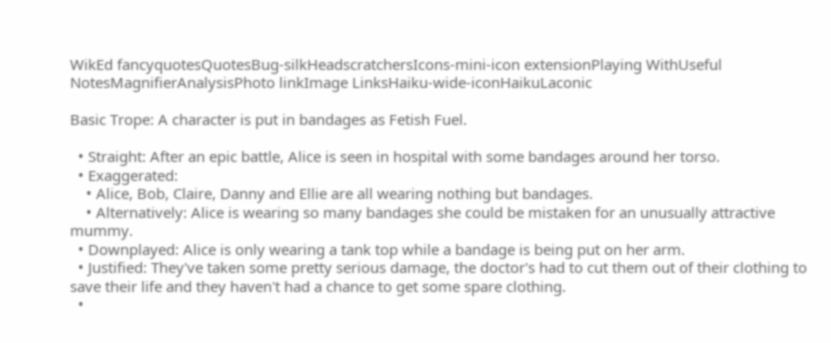WikEd fancyquotesQuotesBug-silkHeadscratchersIcons-mini-icon extensionPlaying WithUseful NotesMagnifierAnalysisPhoto linkImage LinksHaiku-wide-iconHaikuLaconic

Basic Trope: A character is put in bandages as Fetish Fuel.

  • Straight: After an epic battle, Alice is seen in hospital with some bandages around her torso.
  • Exaggerated:
    • Alice, Bob, Claire, Danny and Ellie are all wearing nothing but bandages.
    • Alternatively: Alice is wearing so many bandages she could be mistaken for an unusually attractive mummy.
  • Downplayed: Alice is only wearing a tank top while a bandage is being put on her arm.
  • Justified: They've taken some pretty serious damage, the doctor's had to cut them out of their clothing to save their life and they haven't had a chance to get some spare clothing.
  •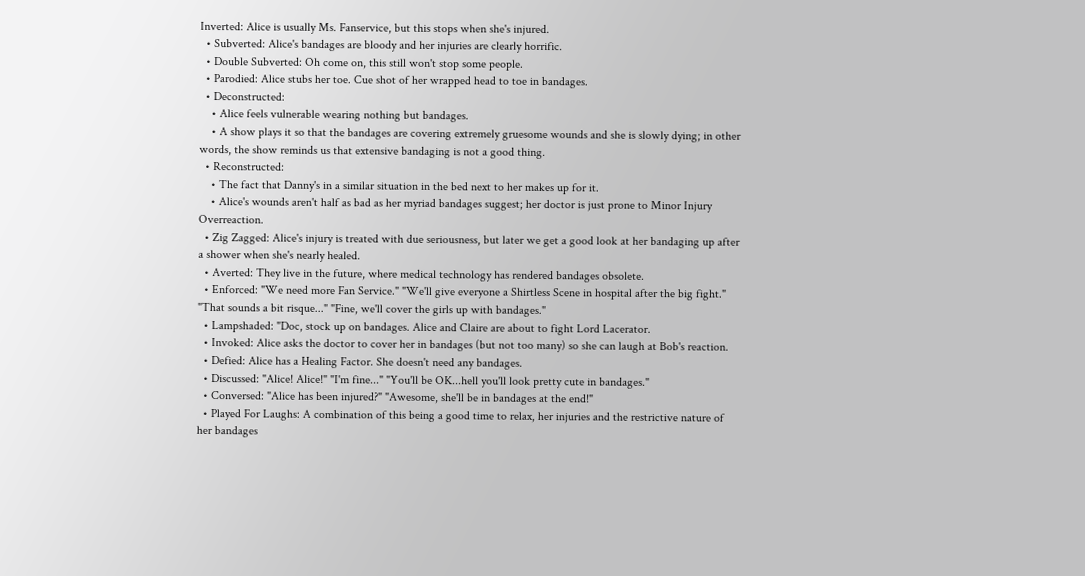Inverted: Alice is usually Ms. Fanservice, but this stops when she's injured.
  • Subverted: Alice's bandages are bloody and her injuries are clearly horrific.
  • Double Subverted: Oh come on, this still won't stop some people.
  • Parodied: Alice stubs her toe. Cue shot of her wrapped head to toe in bandages.
  • Deconstructed:
    • Alice feels vulnerable wearing nothing but bandages.
    • A show plays it so that the bandages are covering extremely gruesome wounds and she is slowly dying; in other words, the show reminds us that extensive bandaging is not a good thing.
  • Reconstructed:
    • The fact that Danny's in a similar situation in the bed next to her makes up for it.
    • Alice's wounds aren't half as bad as her myriad bandages suggest; her doctor is just prone to Minor Injury Overreaction.
  • Zig Zagged: Alice's injury is treated with due seriousness, but later we get a good look at her bandaging up after a shower when she's nearly healed.
  • Averted: They live in the future, where medical technology has rendered bandages obsolete.
  • Enforced: "We need more Fan Service." "We'll give everyone a Shirtless Scene in hospital after the big fight." "That sounds a bit risque..." "Fine, we'll cover the girls up with bandages."
  • Lampshaded: "Doc, stock up on bandages. Alice and Claire are about to fight Lord Lacerator.
  • Invoked: Alice asks the doctor to cover her in bandages (but not too many) so she can laugh at Bob's reaction.
  • Defied: Alice has a Healing Factor. She doesn't need any bandages.
  • Discussed: "Alice! Alice!" "I'm fine..." "You'll be OK...hell you'll look pretty cute in bandages."
  • Conversed: "Alice has been injured?" "Awesome, she'll be in bandages at the end!"
  • Played For Laughs: A combination of this being a good time to relax, her injuries and the restrictive nature of her bandages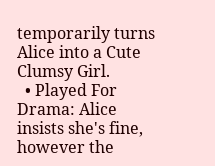temporarily turns Alice into a Cute Clumsy Girl.
  • Played For Drama: Alice insists she's fine, however the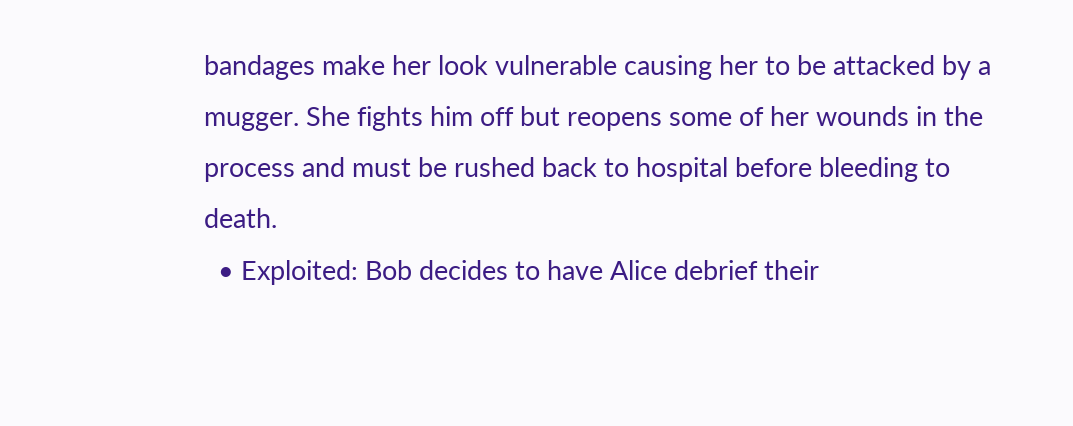bandages make her look vulnerable causing her to be attacked by a mugger. She fights him off but reopens some of her wounds in the process and must be rushed back to hospital before bleeding to death.
  • Exploited: Bob decides to have Alice debrief their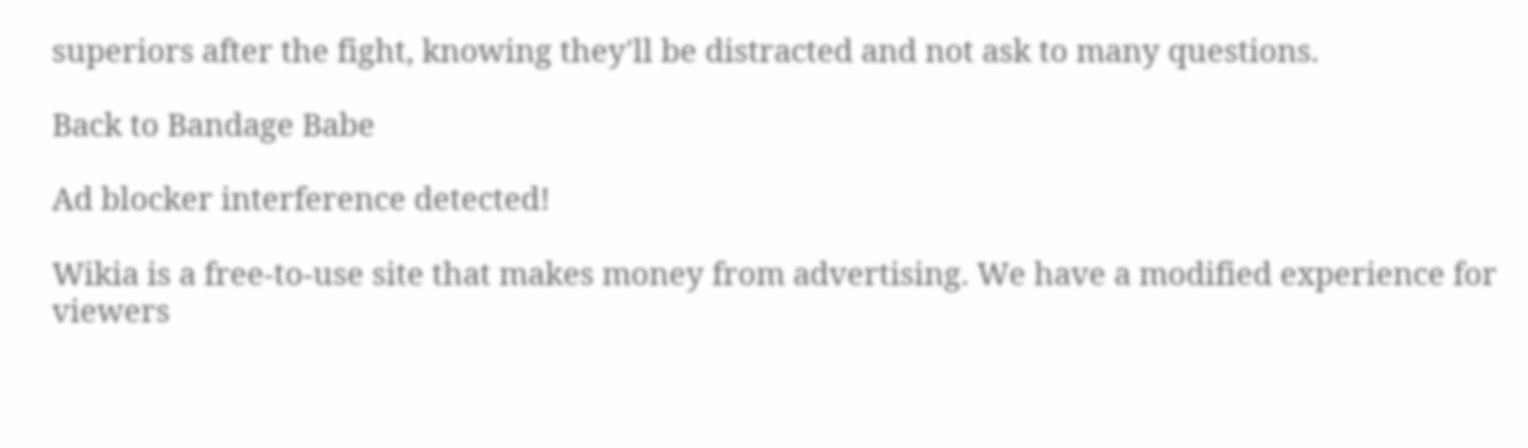superiors after the fight, knowing they'll be distracted and not ask to many questions.

Back to Bandage Babe

Ad blocker interference detected!

Wikia is a free-to-use site that makes money from advertising. We have a modified experience for viewers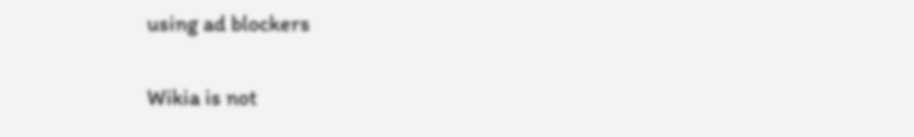using ad blockers

Wikia is not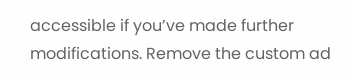accessible if you’ve made further modifications. Remove the custom ad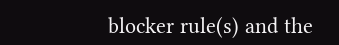blocker rule(s) and the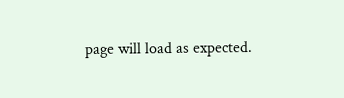page will load as expected.